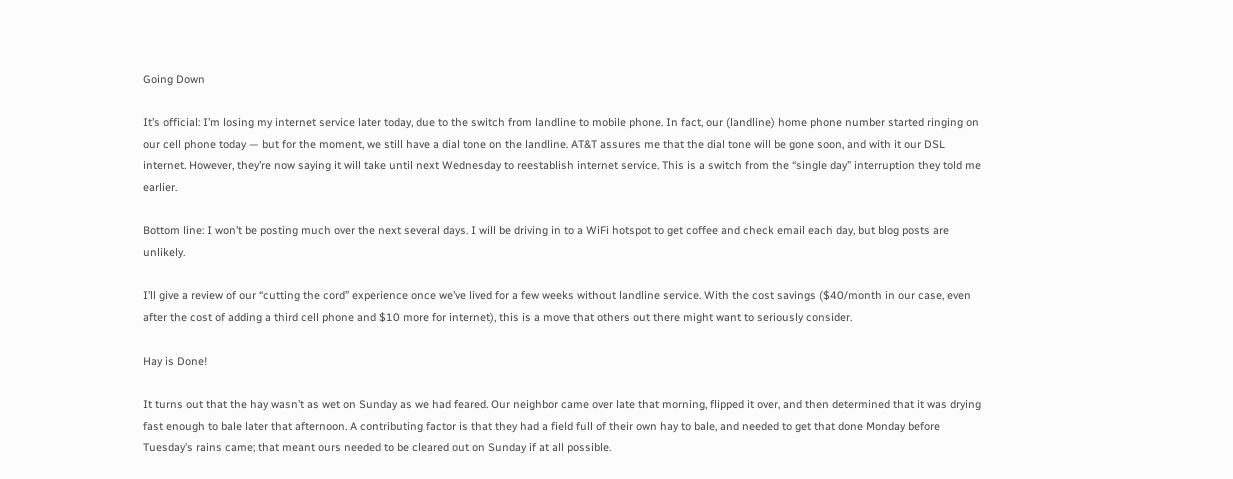Going Down

It’s official: I’m losing my internet service later today, due to the switch from landline to mobile phone. In fact, our (landline) home phone number started ringing on our cell phone today — but for the moment, we still have a dial tone on the landline. AT&T assures me that the dial tone will be gone soon, and with it our DSL internet. However, they’re now saying it will take until next Wednesday to reestablish internet service. This is a switch from the “single day” interruption they told me earlier.

Bottom line: I won’t be posting much over the next several days. I will be driving in to a WiFi hotspot to get coffee and check email each day, but blog posts are unlikely.

I’ll give a review of our “cutting the cord” experience once we’ve lived for a few weeks without landline service. With the cost savings ($40/month in our case, even after the cost of adding a third cell phone and $10 more for internet), this is a move that others out there might want to seriously consider.

Hay is Done!

It turns out that the hay wasn’t as wet on Sunday as we had feared. Our neighbor came over late that morning, flipped it over, and then determined that it was drying fast enough to bale later that afternoon. A contributing factor is that they had a field full of their own hay to bale, and needed to get that done Monday before Tuesday’s rains came; that meant ours needed to be cleared out on Sunday if at all possible.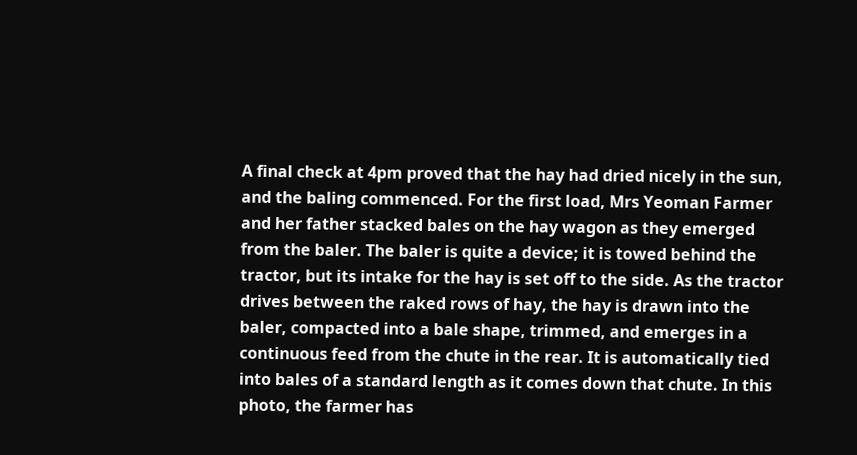A final check at 4pm proved that the hay had dried nicely in the sun, and the baling commenced. For the first load, Mrs Yeoman Farmer and her father stacked bales on the hay wagon as they emerged from the baler. The baler is quite a device; it is towed behind the tractor, but its intake for the hay is set off to the side. As the tractor drives between the raked rows of hay, the hay is drawn into the baler, compacted into a bale shape, trimmed, and emerges in a continuous feed from the chute in the rear. It is automatically tied into bales of a standard length as it comes down that chute. In this photo, the farmer has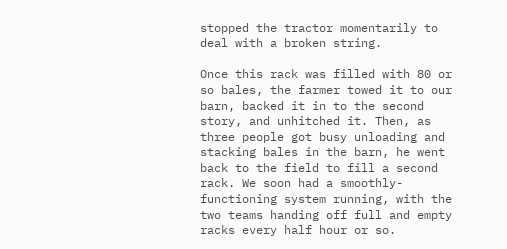stopped the tractor momentarily to deal with a broken string.

Once this rack was filled with 80 or so bales, the farmer towed it to our barn, backed it in to the second story, and unhitched it. Then, as three people got busy unloading and stacking bales in the barn, he went back to the field to fill a second rack. We soon had a smoothly-functioning system running, with the two teams handing off full and empty racks every half hour or so.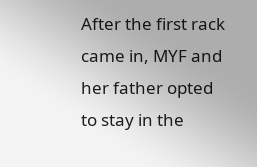After the first rack came in, MYF and her father opted to stay in the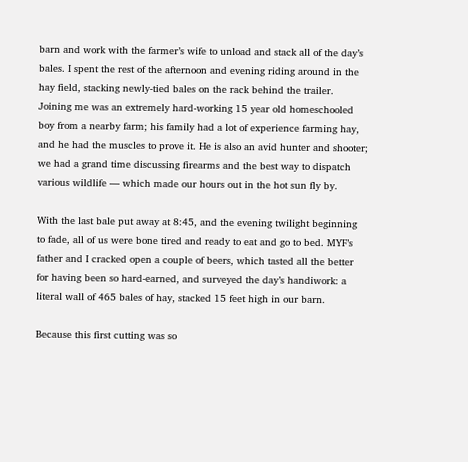barn and work with the farmer’s wife to unload and stack all of the day’s bales. I spent the rest of the afternoon and evening riding around in the hay field, stacking newly-tied bales on the rack behind the trailer. Joining me was an extremely hard-working 15 year old homeschooled boy from a nearby farm; his family had a lot of experience farming hay, and he had the muscles to prove it. He is also an avid hunter and shooter; we had a grand time discussing firearms and the best way to dispatch various wildlife — which made our hours out in the hot sun fly by.

With the last bale put away at 8:45, and the evening twilight beginning to fade, all of us were bone tired and ready to eat and go to bed. MYF’s father and I cracked open a couple of beers, which tasted all the better for having been so hard-earned, and surveyed the day’s handiwork: a literal wall of 465 bales of hay, stacked 15 feet high in our barn.

Because this first cutting was so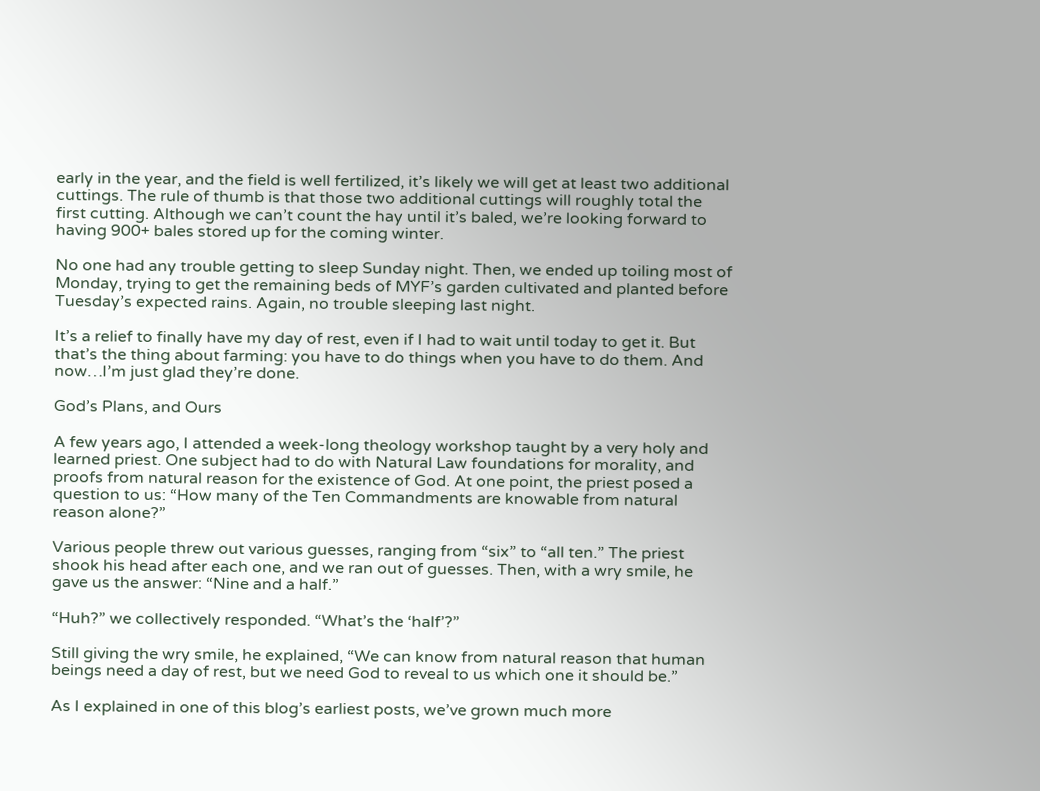early in the year, and the field is well fertilized, it’s likely we will get at least two additional cuttings. The rule of thumb is that those two additional cuttings will roughly total the first cutting. Although we can’t count the hay until it’s baled, we’re looking forward to having 900+ bales stored up for the coming winter.

No one had any trouble getting to sleep Sunday night. Then, we ended up toiling most of Monday, trying to get the remaining beds of MYF’s garden cultivated and planted before Tuesday’s expected rains. Again, no trouble sleeping last night.

It’s a relief to finally have my day of rest, even if I had to wait until today to get it. But that’s the thing about farming: you have to do things when you have to do them. And now…I’m just glad they’re done.

God’s Plans, and Ours

A few years ago, I attended a week-long theology workshop taught by a very holy and learned priest. One subject had to do with Natural Law foundations for morality, and proofs from natural reason for the existence of God. At one point, the priest posed a question to us: “How many of the Ten Commandments are knowable from natural reason alone?”

Various people threw out various guesses, ranging from “six” to “all ten.” The priest shook his head after each one, and we ran out of guesses. Then, with a wry smile, he gave us the answer: “Nine and a half.”

“Huh?” we collectively responded. “What’s the ‘half’?”

Still giving the wry smile, he explained, “We can know from natural reason that human beings need a day of rest, but we need God to reveal to us which one it should be.”

As I explained in one of this blog’s earliest posts, we’ve grown much more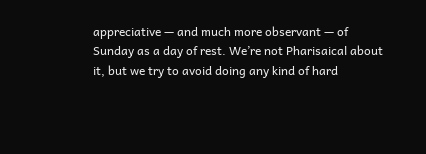appreciative — and much more observant — of Sunday as a day of rest. We’re not Pharisaical about it, but we try to avoid doing any kind of hard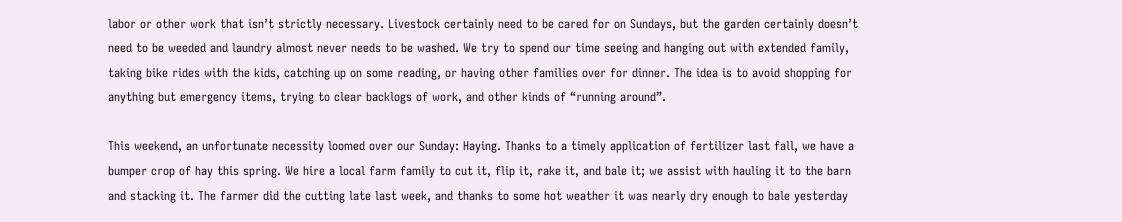labor or other work that isn’t strictly necessary. Livestock certainly need to be cared for on Sundays, but the garden certainly doesn’t need to be weeded and laundry almost never needs to be washed. We try to spend our time seeing and hanging out with extended family, taking bike rides with the kids, catching up on some reading, or having other families over for dinner. The idea is to avoid shopping for anything but emergency items, trying to clear backlogs of work, and other kinds of “running around”.

This weekend, an unfortunate necessity loomed over our Sunday: Haying. Thanks to a timely application of fertilizer last fall, we have a bumper crop of hay this spring. We hire a local farm family to cut it, flip it, rake it, and bale it; we assist with hauling it to the barn and stacking it. The farmer did the cutting late last week, and thanks to some hot weather it was nearly dry enough to bale yesterday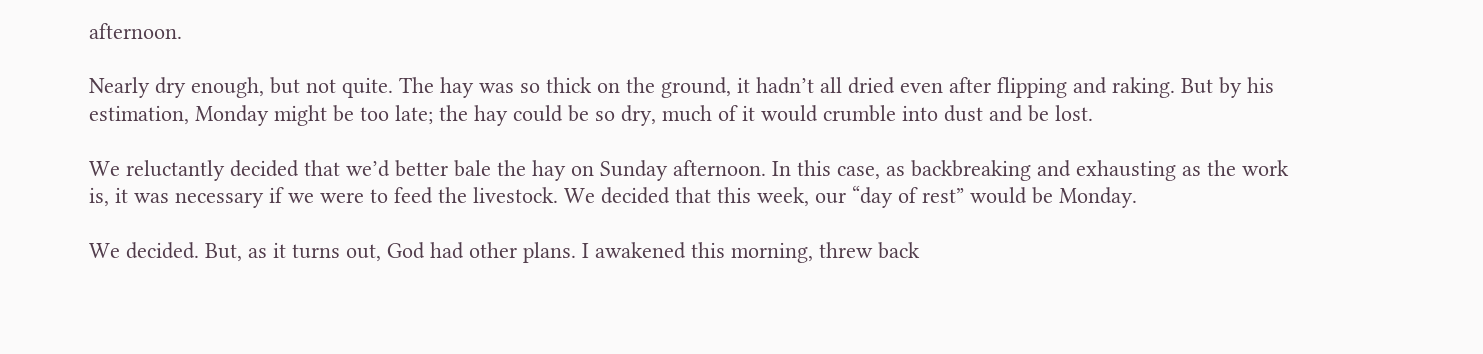afternoon.

Nearly dry enough, but not quite. The hay was so thick on the ground, it hadn’t all dried even after flipping and raking. But by his estimation, Monday might be too late; the hay could be so dry, much of it would crumble into dust and be lost.

We reluctantly decided that we’d better bale the hay on Sunday afternoon. In this case, as backbreaking and exhausting as the work is, it was necessary if we were to feed the livestock. We decided that this week, our “day of rest” would be Monday.

We decided. But, as it turns out, God had other plans. I awakened this morning, threw back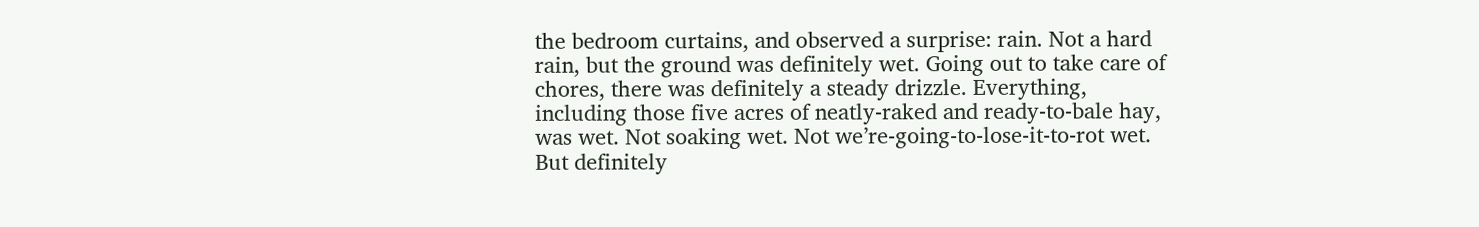the bedroom curtains, and observed a surprise: rain. Not a hard rain, but the ground was definitely wet. Going out to take care of chores, there was definitely a steady drizzle. Everything, including those five acres of neatly-raked and ready-to-bale hay, was wet. Not soaking wet. Not we’re-going-to-lose-it-to-rot wet. But definitely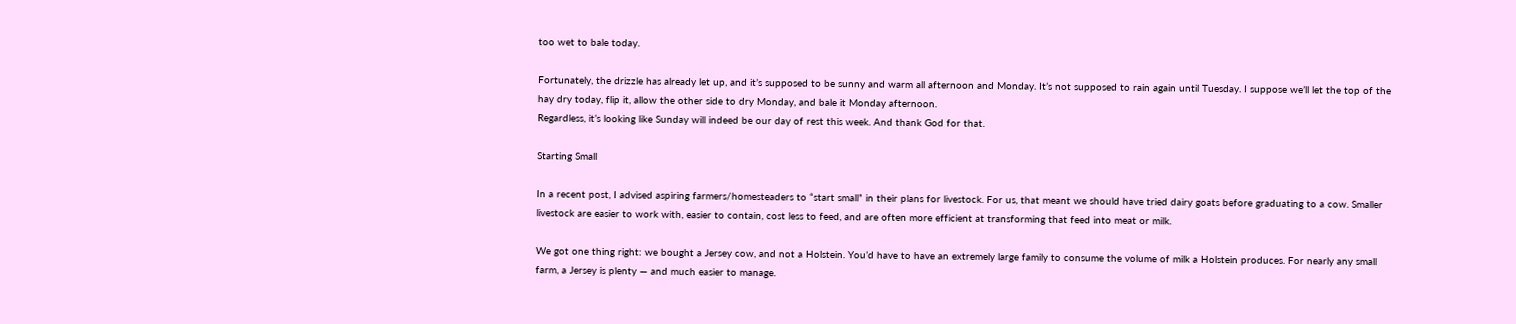too wet to bale today.

Fortunately, the drizzle has already let up, and it’s supposed to be sunny and warm all afternoon and Monday. It’s not supposed to rain again until Tuesday. I suppose we’ll let the top of the hay dry today, flip it, allow the other side to dry Monday, and bale it Monday afternoon.
Regardless, it’s looking like Sunday will indeed be our day of rest this week. And thank God for that.

Starting Small

In a recent post, I advised aspiring farmers/homesteaders to “start small” in their plans for livestock. For us, that meant we should have tried dairy goats before graduating to a cow. Smaller livestock are easier to work with, easier to contain, cost less to feed, and are often more efficient at transforming that feed into meat or milk.

We got one thing right: we bought a Jersey cow, and not a Holstein. You’d have to have an extremely large family to consume the volume of milk a Holstein produces. For nearly any small farm, a Jersey is plenty — and much easier to manage.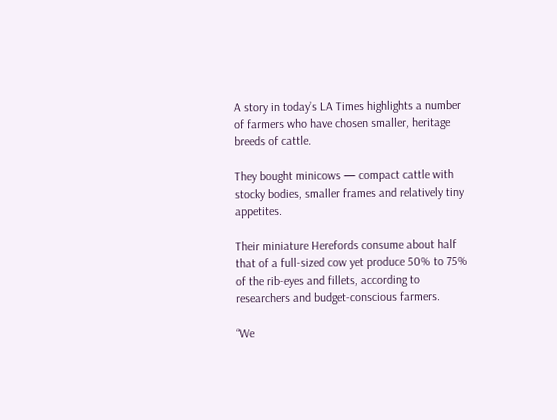A story in today’s LA Times highlights a number of farmers who have chosen smaller, heritage breeds of cattle.

They bought minicows — compact cattle with stocky bodies, smaller frames and relatively tiny appetites.

Their miniature Herefords consume about half that of a full-sized cow yet produce 50% to 75% of the rib-eyes and fillets, according to researchers and budget-conscious farmers.

“We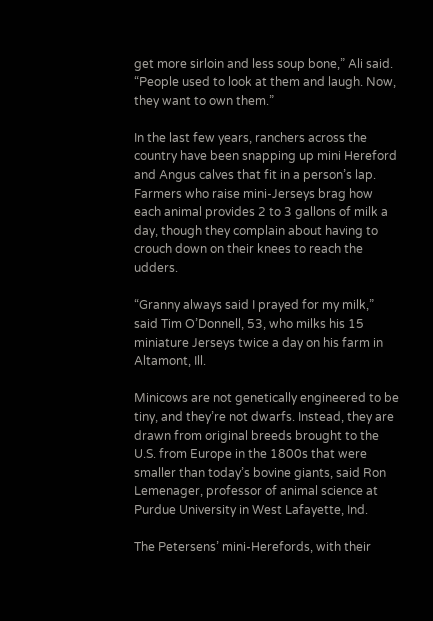get more sirloin and less soup bone,” Ali said. “People used to look at them and laugh. Now, they want to own them.”

In the last few years, ranchers across the country have been snapping up mini Hereford and Angus calves that fit in a person’s lap. Farmers who raise mini-Jerseys brag how each animal provides 2 to 3 gallons of milk a day, though they complain about having to crouch down on their knees to reach the udders.

“Granny always said I prayed for my milk,” said Tim O’Donnell, 53, who milks his 15 miniature Jerseys twice a day on his farm in Altamont, Ill.

Minicows are not genetically engineered to be tiny, and they’re not dwarfs. Instead, they are drawn from original breeds brought to the U.S. from Europe in the 1800s that were smaller than today’s bovine giants, said Ron Lemenager, professor of animal science at Purdue University in West Lafayette, Ind.

The Petersens’ mini-Herefords, with their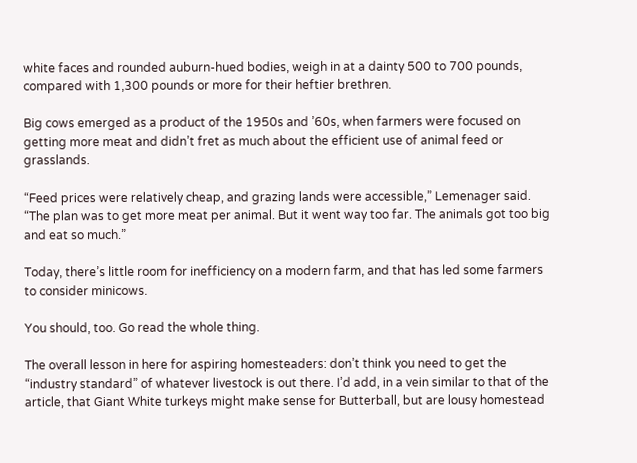white faces and rounded auburn-hued bodies, weigh in at a dainty 500 to 700 pounds, compared with 1,300 pounds or more for their heftier brethren.

Big cows emerged as a product of the 1950s and ’60s, when farmers were focused on getting more meat and didn’t fret as much about the efficient use of animal feed or grasslands.

“Feed prices were relatively cheap, and grazing lands were accessible,” Lemenager said. “The plan was to get more meat per animal. But it went way too far. The animals got too big and eat so much.”

Today, there’s little room for inefficiency on a modern farm, and that has led some farmers to consider minicows.

You should, too. Go read the whole thing.

The overall lesson in here for aspiring homesteaders: don’t think you need to get the “industry standard” of whatever livestock is out there. I’d add, in a vein similar to that of the article, that Giant White turkeys might make sense for Butterball, but are lousy homestead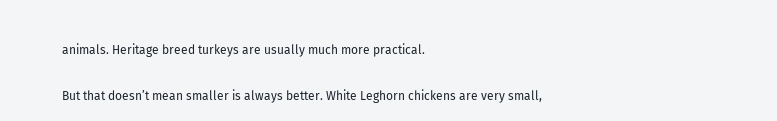animals. Heritage breed turkeys are usually much more practical.

But that doesn’t mean smaller is always better. White Leghorn chickens are very small,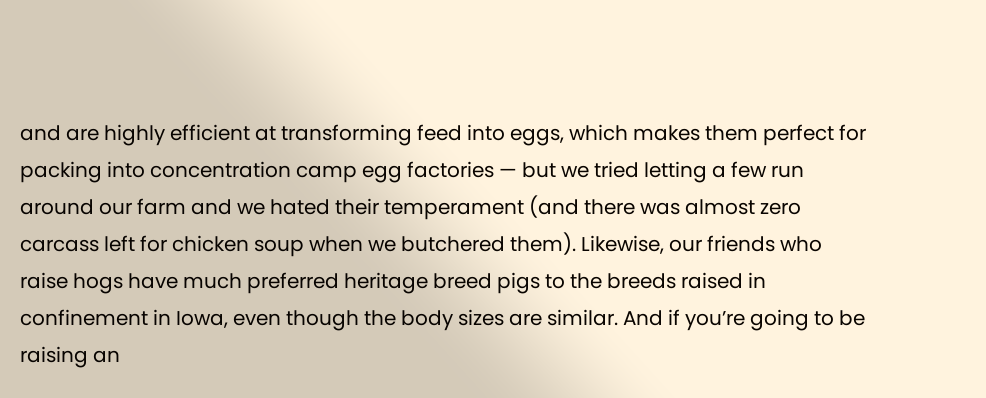and are highly efficient at transforming feed into eggs, which makes them perfect for packing into concentration camp egg factories — but we tried letting a few run around our farm and we hated their temperament (and there was almost zero carcass left for chicken soup when we butchered them). Likewise, our friends who raise hogs have much preferred heritage breed pigs to the breeds raised in confinement in Iowa, even though the body sizes are similar. And if you’re going to be raising an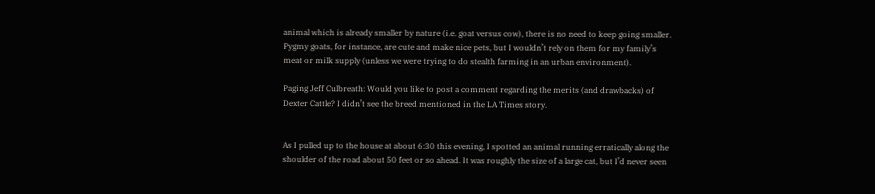animal which is already smaller by nature (i.e. goat versus cow), there is no need to keep going smaller. Pygmy goats, for instance, are cute and make nice pets, but I wouldn’t rely on them for my family’s meat or milk supply (unless we were trying to do stealth farming in an urban environment).

Paging Jeff Culbreath: Would you like to post a comment regarding the merits (and drawbacks) of Dexter Cattle? I didn’t see the breed mentioned in the LA Times story.


As I pulled up to the house at about 6:30 this evening, I spotted an animal running erratically along the shoulder of the road about 50 feet or so ahead. It was roughly the size of a large cat, but I’d never seen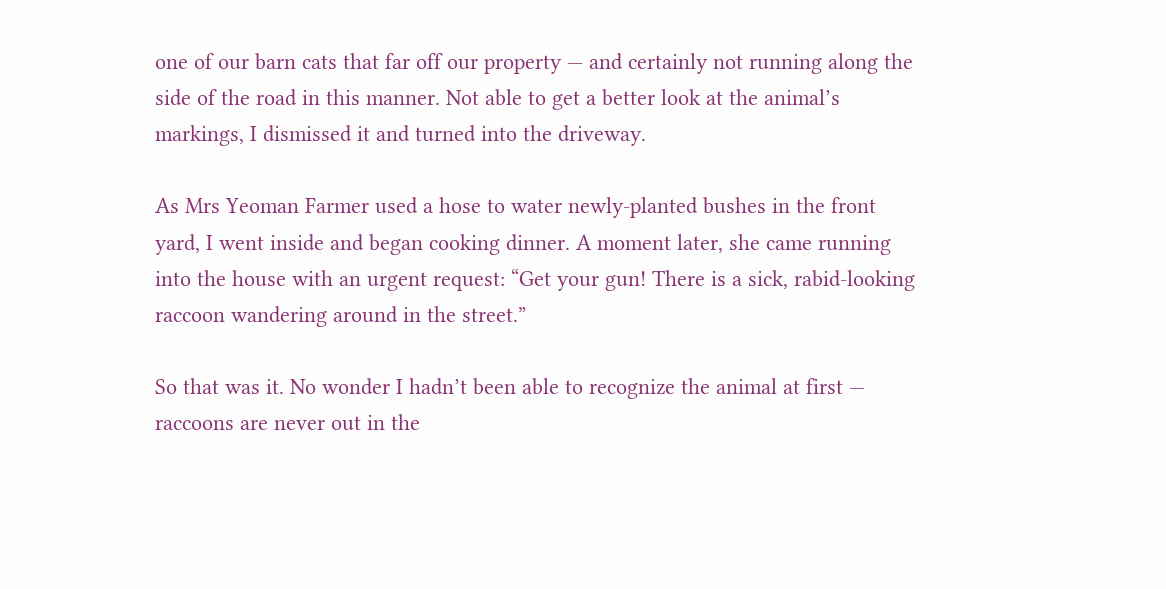one of our barn cats that far off our property — and certainly not running along the side of the road in this manner. Not able to get a better look at the animal’s markings, I dismissed it and turned into the driveway.

As Mrs Yeoman Farmer used a hose to water newly-planted bushes in the front yard, I went inside and began cooking dinner. A moment later, she came running into the house with an urgent request: “Get your gun! There is a sick, rabid-looking raccoon wandering around in the street.”

So that was it. No wonder I hadn’t been able to recognize the animal at first — raccoons are never out in the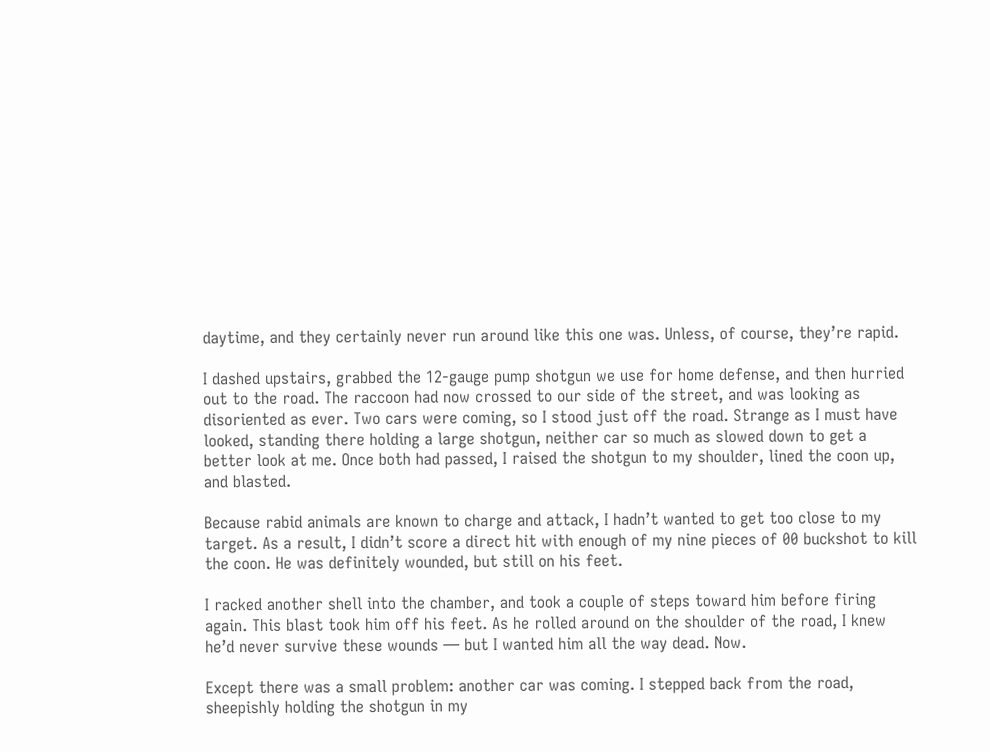daytime, and they certainly never run around like this one was. Unless, of course, they’re rapid.

I dashed upstairs, grabbed the 12-gauge pump shotgun we use for home defense, and then hurried out to the road. The raccoon had now crossed to our side of the street, and was looking as disoriented as ever. Two cars were coming, so I stood just off the road. Strange as I must have looked, standing there holding a large shotgun, neither car so much as slowed down to get a better look at me. Once both had passed, I raised the shotgun to my shoulder, lined the coon up, and blasted.

Because rabid animals are known to charge and attack, I hadn’t wanted to get too close to my target. As a result, I didn’t score a direct hit with enough of my nine pieces of 00 buckshot to kill the coon. He was definitely wounded, but still on his feet.

I racked another shell into the chamber, and took a couple of steps toward him before firing again. This blast took him off his feet. As he rolled around on the shoulder of the road, I knew he’d never survive these wounds — but I wanted him all the way dead. Now.

Except there was a small problem: another car was coming. I stepped back from the road, sheepishly holding the shotgun in my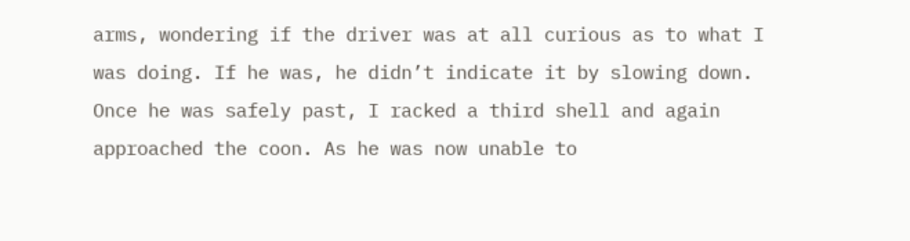arms, wondering if the driver was at all curious as to what I was doing. If he was, he didn’t indicate it by slowing down. Once he was safely past, I racked a third shell and again approached the coon. As he was now unable to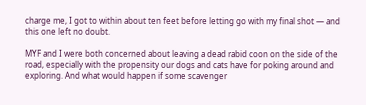charge me, I got to within about ten feet before letting go with my final shot — and this one left no doubt.

MYF and I were both concerned about leaving a dead rabid coon on the side of the road, especially with the propensity our dogs and cats have for poking around and exploring. And what would happen if some scavenger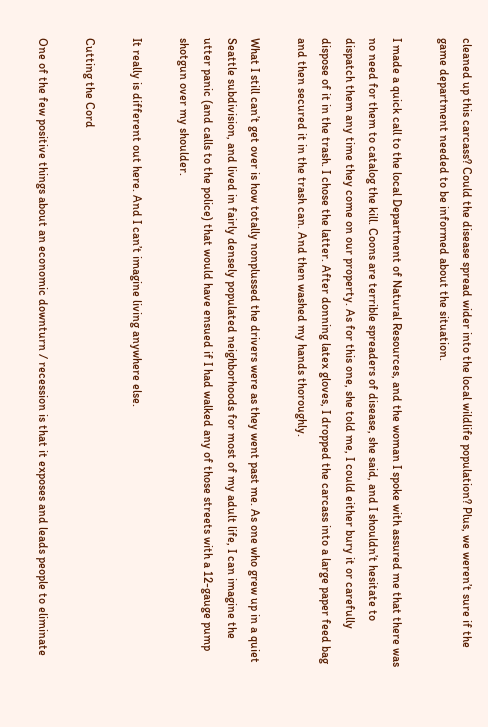cleaned up this carcass? Could the disease spread wider into the local wildlife population? Plus, we weren’t sure if the game department needed to be informed about the situation.

I made a quick call to the local Department of Natural Resources, and the woman I spoke with assured me that there was no need for them to catalog the kill. Coons are terrible spreaders of disease, she said, and I shouldn’t hesitate to dispatch them any time they come on our property. As for this one, she told me, I could either bury it or carefully dispose of it in the trash. I chose the latter. After donning latex gloves, I dropped the carcass into a large paper feed bag and then secured it in the trash can. And then washed my hands thoroughly.

What I still can’t get over is how totally nonplussed the drivers were as they went past me. As one who grew up in a quiet Seattle subdivision, and lived in fairly densely populated neighborhoods for most of my adult life, I can imagine the utter panic (and calls to the police) that would have ensued if I had walked any of those streets with a 12-gauge pump shotgun over my shoulder.

It really is different out here. And I can’t imagine living anywhere else.

Cutting the Cord

One of the few positive things about an economic downturn / recession is that it exposes and leads people to eliminate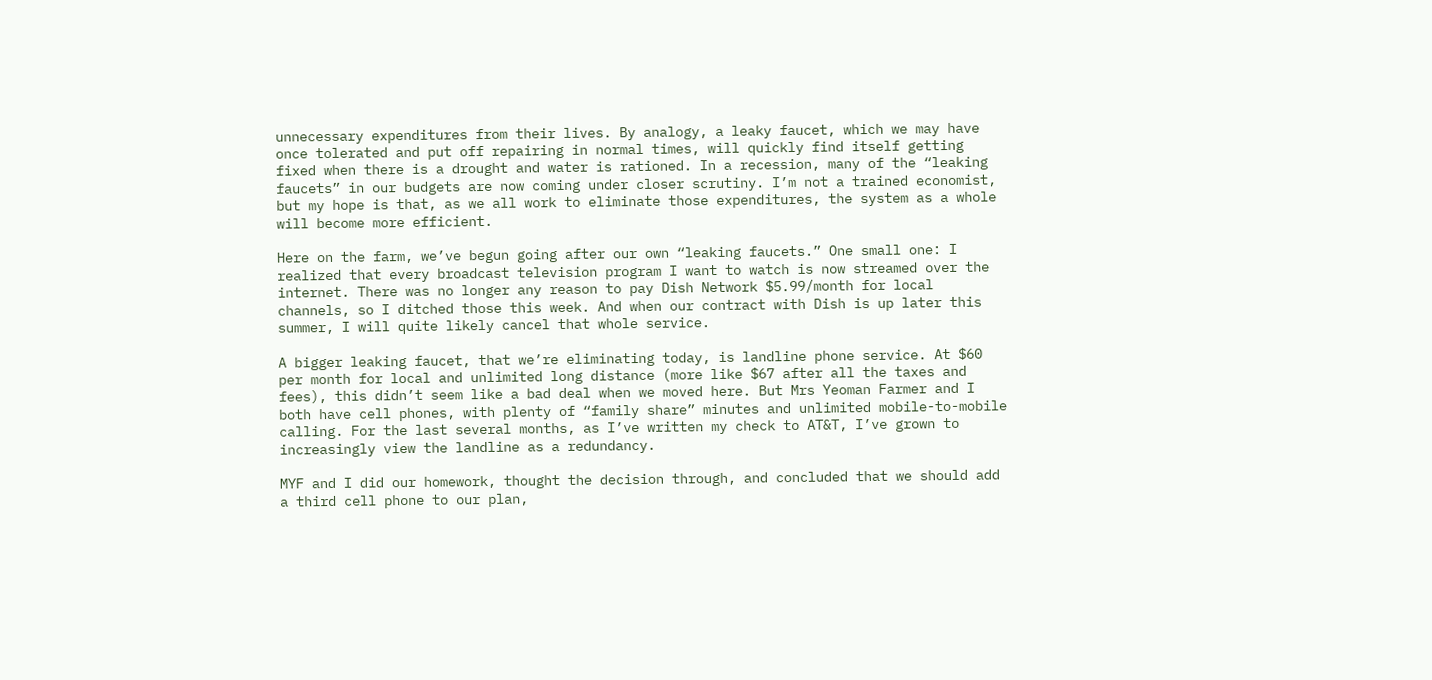unnecessary expenditures from their lives. By analogy, a leaky faucet, which we may have once tolerated and put off repairing in normal times, will quickly find itself getting fixed when there is a drought and water is rationed. In a recession, many of the “leaking faucets” in our budgets are now coming under closer scrutiny. I’m not a trained economist, but my hope is that, as we all work to eliminate those expenditures, the system as a whole will become more efficient.

Here on the farm, we’ve begun going after our own “leaking faucets.” One small one: I realized that every broadcast television program I want to watch is now streamed over the internet. There was no longer any reason to pay Dish Network $5.99/month for local channels, so I ditched those this week. And when our contract with Dish is up later this summer, I will quite likely cancel that whole service.

A bigger leaking faucet, that we’re eliminating today, is landline phone service. At $60 per month for local and unlimited long distance (more like $67 after all the taxes and fees), this didn’t seem like a bad deal when we moved here. But Mrs Yeoman Farmer and I both have cell phones, with plenty of “family share” minutes and unlimited mobile-to-mobile calling. For the last several months, as I’ve written my check to AT&T, I’ve grown to increasingly view the landline as a redundancy.

MYF and I did our homework, thought the decision through, and concluded that we should add a third cell phone to our plan,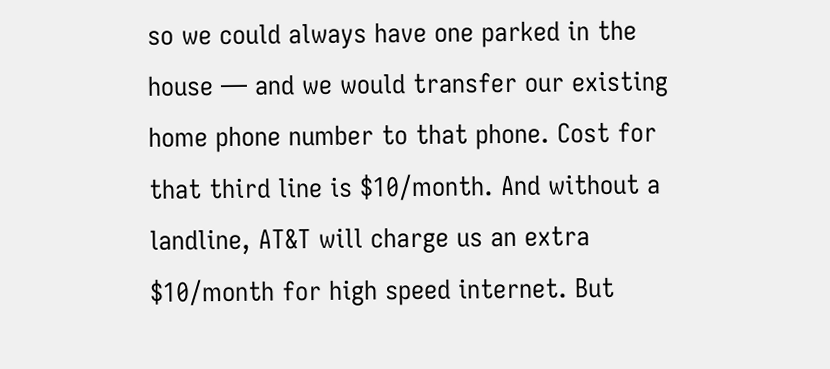so we could always have one parked in the house — and we would transfer our existing home phone number to that phone. Cost for that third line is $10/month. And without a landline, AT&T will charge us an extra $10/month for high speed internet. But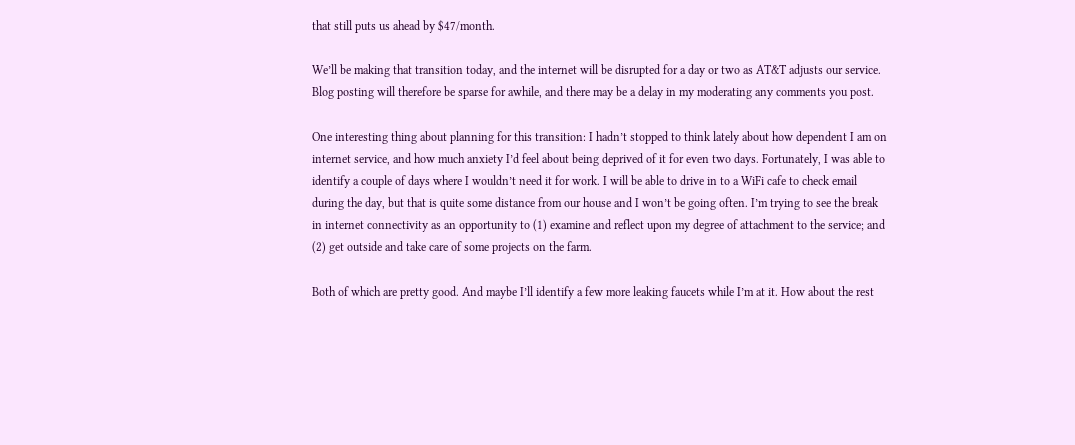that still puts us ahead by $47/month.

We’ll be making that transition today, and the internet will be disrupted for a day or two as AT&T adjusts our service. Blog posting will therefore be sparse for awhile, and there may be a delay in my moderating any comments you post.

One interesting thing about planning for this transition: I hadn’t stopped to think lately about how dependent I am on internet service, and how much anxiety I’d feel about being deprived of it for even two days. Fortunately, I was able to identify a couple of days where I wouldn’t need it for work. I will be able to drive in to a WiFi cafe to check email during the day, but that is quite some distance from our house and I won’t be going often. I’m trying to see the break in internet connectivity as an opportunity to (1) examine and reflect upon my degree of attachment to the service; and (2) get outside and take care of some projects on the farm.

Both of which are pretty good. And maybe I’ll identify a few more leaking faucets while I’m at it. How about the rest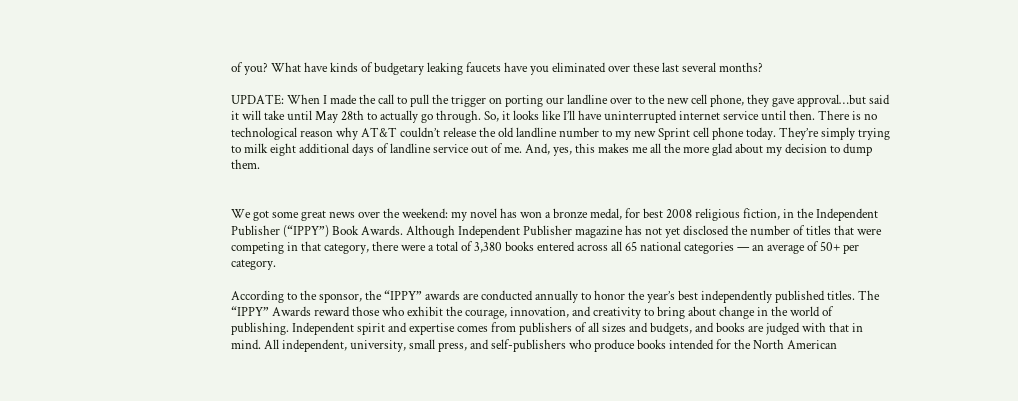of you? What have kinds of budgetary leaking faucets have you eliminated over these last several months?

UPDATE: When I made the call to pull the trigger on porting our landline over to the new cell phone, they gave approval…but said it will take until May 28th to actually go through. So, it looks like I’ll have uninterrupted internet service until then. There is no technological reason why AT&T couldn’t release the old landline number to my new Sprint cell phone today. They’re simply trying to milk eight additional days of landline service out of me. And, yes, this makes me all the more glad about my decision to dump them.


We got some great news over the weekend: my novel has won a bronze medal, for best 2008 religious fiction, in the Independent Publisher (“IPPY”) Book Awards. Although Independent Publisher magazine has not yet disclosed the number of titles that were competing in that category, there were a total of 3,380 books entered across all 65 national categories — an average of 50+ per category.

According to the sponsor, the “IPPY” awards are conducted annually to honor the year’s best independently published titles. The “IPPY” Awards reward those who exhibit the courage, innovation, and creativity to bring about change in the world of publishing. Independent spirit and expertise comes from publishers of all sizes and budgets, and books are judged with that in mind. All independent, university, small press, and self-publishers who produce books intended for the North American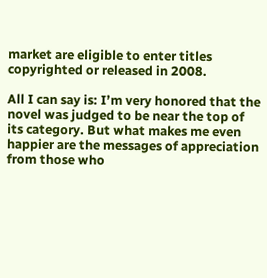market are eligible to enter titles copyrighted or released in 2008.

All I can say is: I’m very honored that the novel was judged to be near the top of its category. But what makes me even happier are the messages of appreciation from those who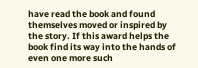have read the book and found themselves moved or inspired by the story. If this award helps the book find its way into the hands of even one more such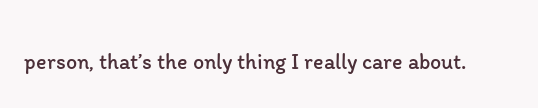person, that’s the only thing I really care about.